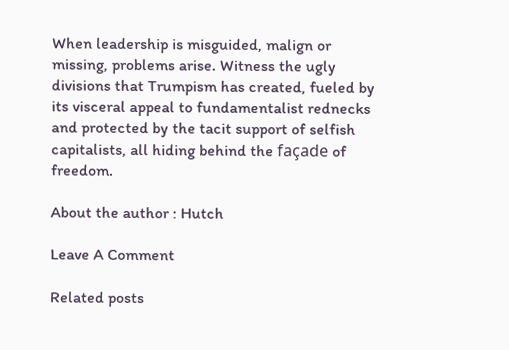When leadership is misguided, malign or missing, problems arise. Witness the ugly divisions that Trumpism has created, fueled by its visceral appeal to fundamentalist rednecks and protected by the tacit support of selfish capitalists, all hiding behind the façade of freedom.

About the author : Hutch

Leave A Comment

Related posts